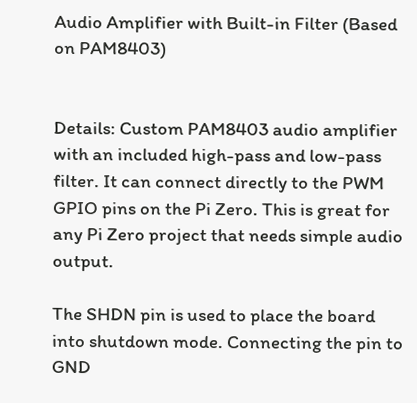Audio Amplifier with Built-in Filter (Based on PAM8403)


Details: Custom PAM8403 audio amplifier with an included high-pass and low-pass filter. It can connect directly to the PWM GPIO pins on the Pi Zero. This is great for any Pi Zero project that needs simple audio output.

The SHDN pin is used to place the board into shutdown mode. Connecting the pin to GND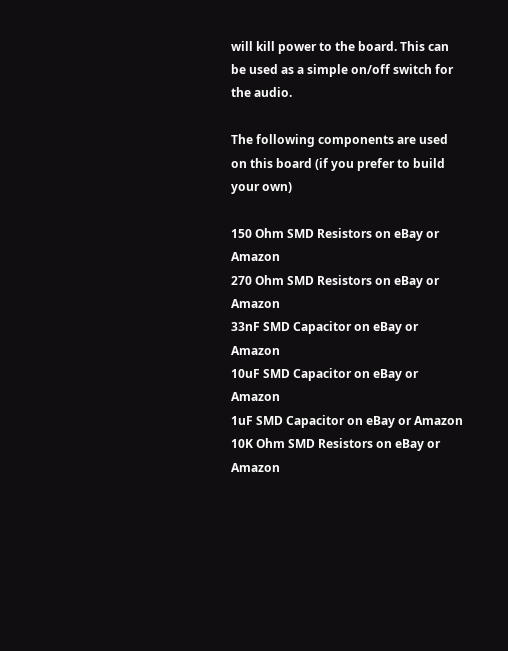will kill power to the board. This can be used as a simple on/off switch for the audio.

The following components are used on this board (if you prefer to build your own)

150 Ohm SMD Resistors on eBay or Amazon
270 Ohm SMD Resistors on eBay or Amazon
33nF SMD Capacitor on eBay or Amazon
10uF SMD Capacitor on eBay or Amazon
1uF SMD Capacitor on eBay or Amazon
10K Ohm SMD Resistors on eBay or Amazon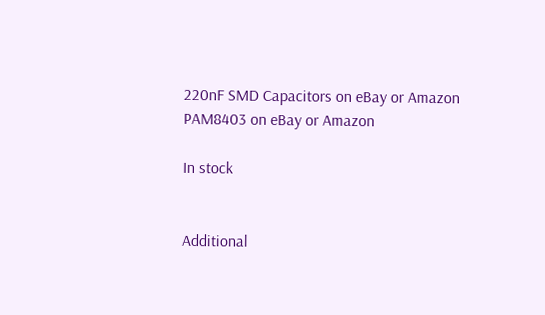220nF SMD Capacitors on eBay or Amazon
PAM8403 on eBay or Amazon

In stock


Additional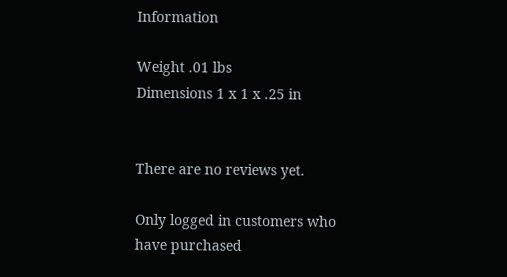Information

Weight .01 lbs
Dimensions 1 x 1 x .25 in


There are no reviews yet.

Only logged in customers who have purchased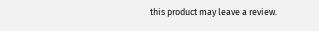this product may leave a review.